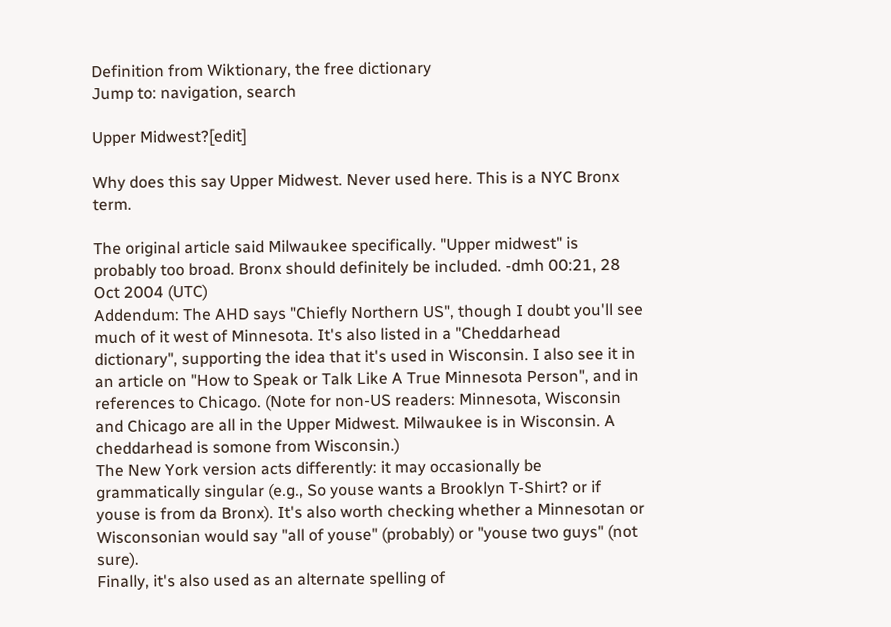Definition from Wiktionary, the free dictionary
Jump to: navigation, search

Upper Midwest?[edit]

Why does this say Upper Midwest. Never used here. This is a NYC Bronx term.

The original article said Milwaukee specifically. "Upper midwest" is probably too broad. Bronx should definitely be included. -dmh 00:21, 28 Oct 2004 (UTC)
Addendum: The AHD says "Chiefly Northern US", though I doubt you'll see much of it west of Minnesota. It's also listed in a "Cheddarhead dictionary", supporting the idea that it's used in Wisconsin. I also see it in an article on "How to Speak or Talk Like A True Minnesota Person", and in references to Chicago. (Note for non-US readers: Minnesota, Wisconsin and Chicago are all in the Upper Midwest. Milwaukee is in Wisconsin. A cheddarhead is somone from Wisconsin.)
The New York version acts differently: it may occasionally be grammatically singular (e.g., So youse wants a Brooklyn T-Shirt? or if youse is from da Bronx). It's also worth checking whether a Minnesotan or Wisconsonian would say "all of youse" (probably) or "youse two guys" (not sure).
Finally, it's also used as an alternate spelling of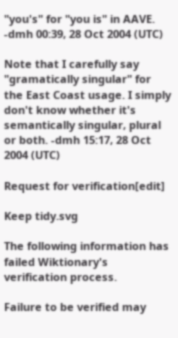"you's" for "you is" in AAVE. -dmh 00:39, 28 Oct 2004 (UTC)

Note that I carefully say "gramatically singular" for the East Coast usage. I simply don't know whether it's semantically singular, plural or both. -dmh 15:17, 28 Oct 2004 (UTC)

Request for verification[edit]

Keep tidy.svg

The following information has failed Wiktionary's verification process.

Failure to be verified may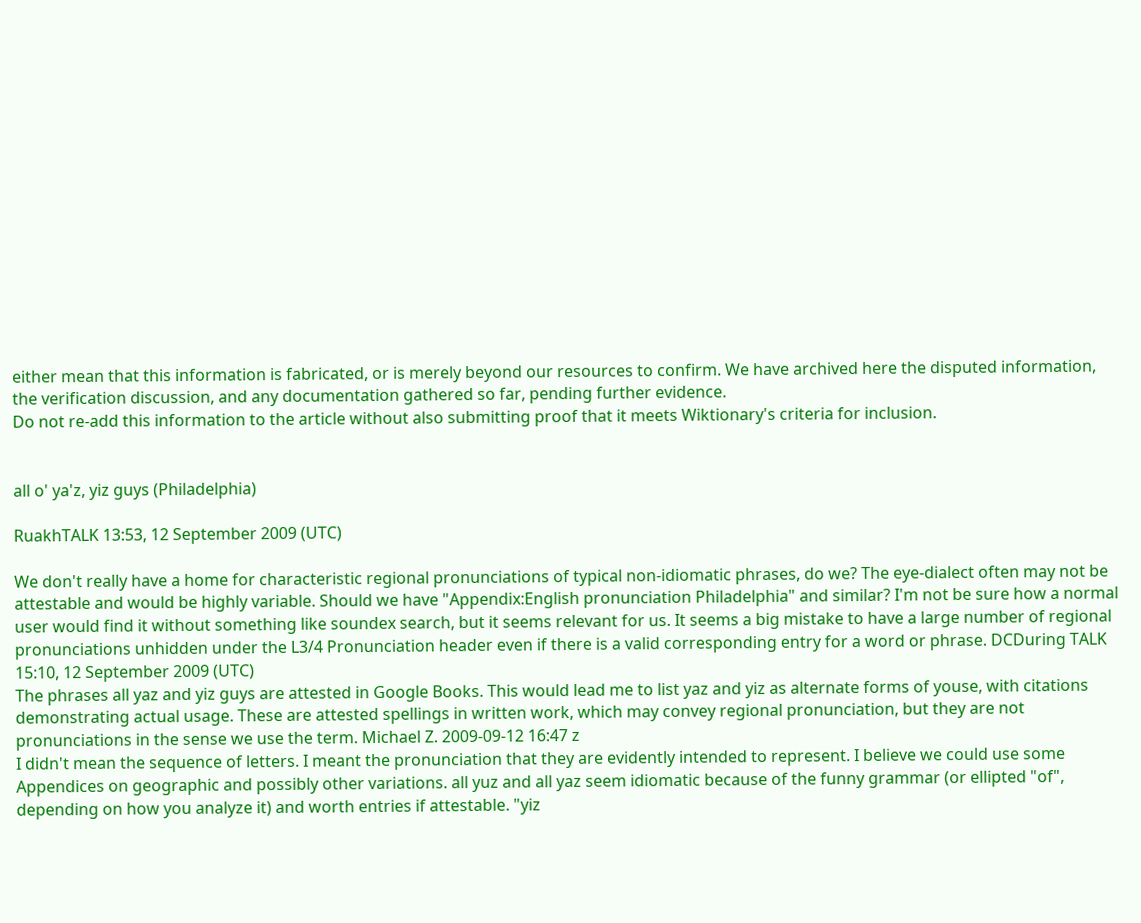either mean that this information is fabricated, or is merely beyond our resources to confirm. We have archived here the disputed information, the verification discussion, and any documentation gathered so far, pending further evidence.
Do not re-add this information to the article without also submitting proof that it meets Wiktionary's criteria for inclusion.


all o' ya'z, yiz guys (Philadelphia)

RuakhTALK 13:53, 12 September 2009 (UTC)

We don't really have a home for characteristic regional pronunciations of typical non-idiomatic phrases, do we? The eye-dialect often may not be attestable and would be highly variable. Should we have "Appendix:English pronunciation Philadelphia" and similar? I'm not be sure how a normal user would find it without something like soundex search, but it seems relevant for us. It seems a big mistake to have a large number of regional pronunciations unhidden under the L3/4 Pronunciation header even if there is a valid corresponding entry for a word or phrase. DCDuring TALK 15:10, 12 September 2009 (UTC)
The phrases all yaz and yiz guys are attested in Google Books. This would lead me to list yaz and yiz as alternate forms of youse, with citations demonstrating actual usage. These are attested spellings in written work, which may convey regional pronunciation, but they are not pronunciations in the sense we use the term. Michael Z. 2009-09-12 16:47 z
I didn't mean the sequence of letters. I meant the pronunciation that they are evidently intended to represent. I believe we could use some Appendices on geographic and possibly other variations. all yuz and all yaz seem idiomatic because of the funny grammar (or ellipted "of", depending on how you analyze it) and worth entries if attestable. "yiz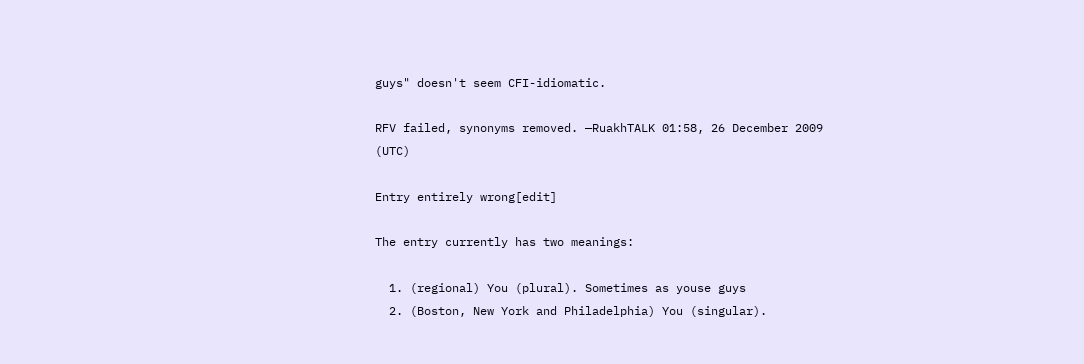guys" doesn't seem CFI-idiomatic.

RFV failed, synonyms removed. —RuakhTALK 01:58, 26 December 2009 (UTC)

Entry entirely wrong[edit]

The entry currently has two meanings:

  1. (regional) You (plural). Sometimes as youse guys
  2. (Boston, New York and Philadelphia) You (singular).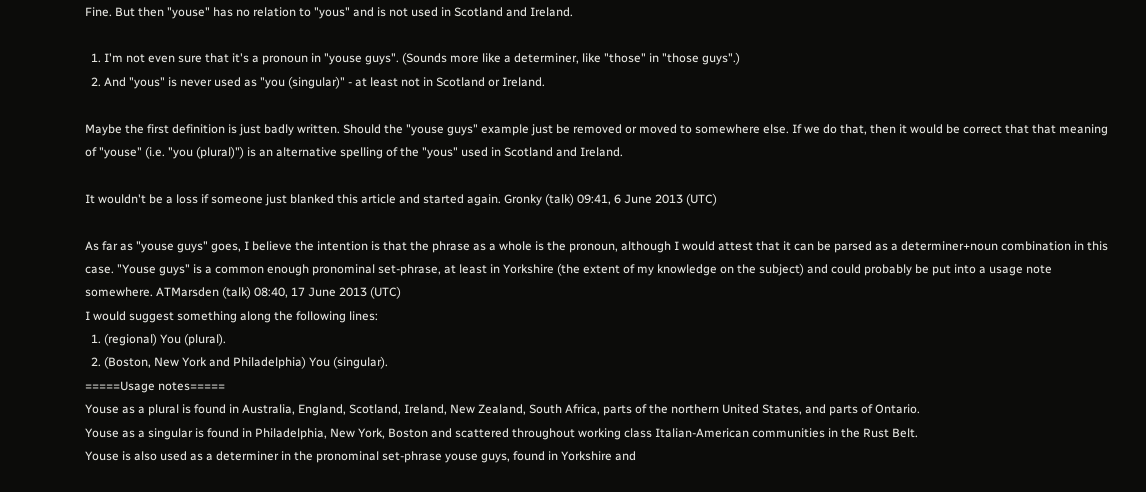Fine. But then "youse" has no relation to "yous" and is not used in Scotland and Ireland.

  1. I'm not even sure that it's a pronoun in "youse guys". (Sounds more like a determiner, like "those" in "those guys".)
  2. And "yous" is never used as "you (singular)" - at least not in Scotland or Ireland.

Maybe the first definition is just badly written. Should the "youse guys" example just be removed or moved to somewhere else. If we do that, then it would be correct that that meaning of "youse" (i.e. "you (plural)") is an alternative spelling of the "yous" used in Scotland and Ireland.

It wouldn't be a loss if someone just blanked this article and started again. Gronky (talk) 09:41, 6 June 2013 (UTC)

As far as "youse guys" goes, I believe the intention is that the phrase as a whole is the pronoun, although I would attest that it can be parsed as a determiner+noun combination in this case. "Youse guys" is a common enough pronominal set-phrase, at least in Yorkshire (the extent of my knowledge on the subject) and could probably be put into a usage note somewhere. ATMarsden (talk) 08:40, 17 June 2013 (UTC)
I would suggest something along the following lines:
  1. (regional) You (plural).
  2. (Boston, New York and Philadelphia) You (singular).
=====Usage notes=====
Youse as a plural is found in Australia, England, Scotland, Ireland, New Zealand, South Africa, parts of the northern United States, and parts of Ontario.
Youse as a singular is found in Philadelphia, New York, Boston and scattered throughout working class Italian-American communities in the Rust Belt.
Youse is also used as a determiner in the pronominal set-phrase youse guys, found in Yorkshire and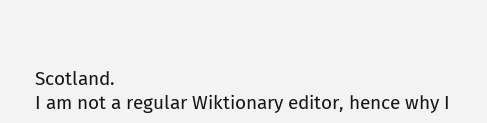Scotland.
I am not a regular Wiktionary editor, hence why I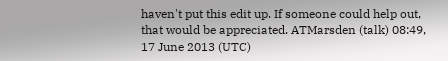haven't put this edit up. If someone could help out, that would be appreciated. ATMarsden (talk) 08:49, 17 June 2013 (UTC)